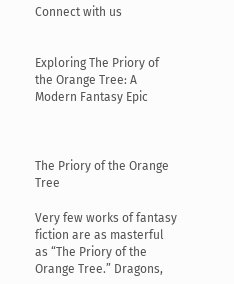Connect with us


Exploring The Priory of the Orange Tree: A Modern Fantasy Epic



The Priory of the Orange Tree

Very few works of fantasy fiction are as masterful as “The Priory of the Orange Tree.” Dragons,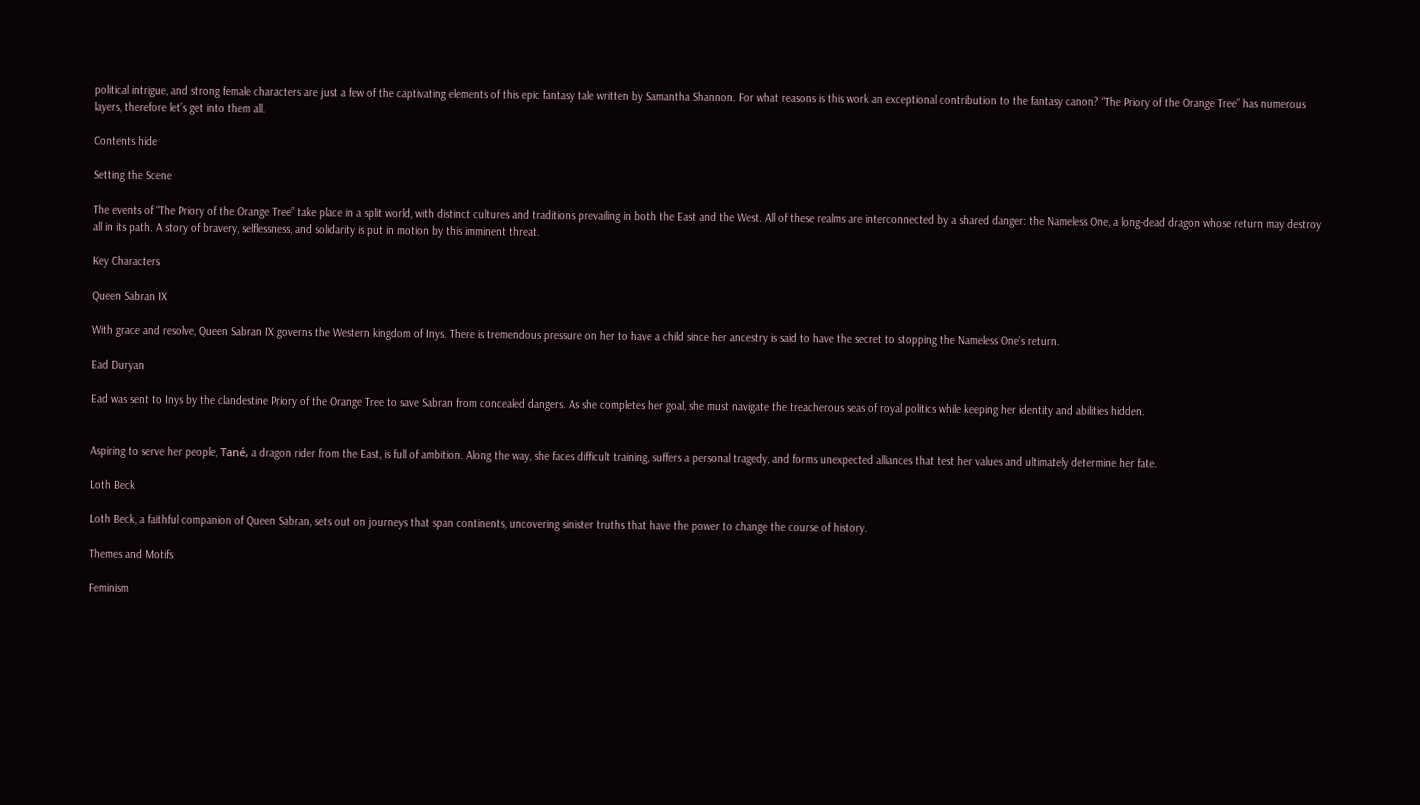political intrigue, and strong female characters are just a few of the captivating elements of this epic fantasy tale written by Samantha Shannon. For what reasons is this work an exceptional contribution to the fantasy canon? “The Priory of the Orange Tree” has numerous layers, therefore let’s get into them all.

Contents hide

Setting the Scene

The events of “The Priory of the Orange Tree” take place in a split world, with distinct cultures and traditions prevailing in both the East and the West. All of these realms are interconnected by a shared danger: the Nameless One, a long-dead dragon whose return may destroy all in its path. A story of bravery, selflessness, and solidarity is put in motion by this imminent threat.

Key Characters

Queen Sabran IX

With grace and resolve, Queen Sabran IX governs the Western kingdom of Inys. There is tremendous pressure on her to have a child since her ancestry is said to have the secret to stopping the Nameless One’s return.

Ead Duryan

Ead was sent to Inys by the clandestine Priory of the Orange Tree to save Sabran from concealed dangers. As she completes her goal, she must navigate the treacherous seas of royal politics while keeping her identity and abilities hidden.


Aspiring to serve her people, Tané, a dragon rider from the East, is full of ambition. Along the way, she faces difficult training, suffers a personal tragedy, and forms unexpected alliances that test her values and ultimately determine her fate.

Loth Beck

Loth Beck, a faithful companion of Queen Sabran, sets out on journeys that span continents, uncovering sinister truths that have the power to change the course of history.

Themes and Motifs

Feminism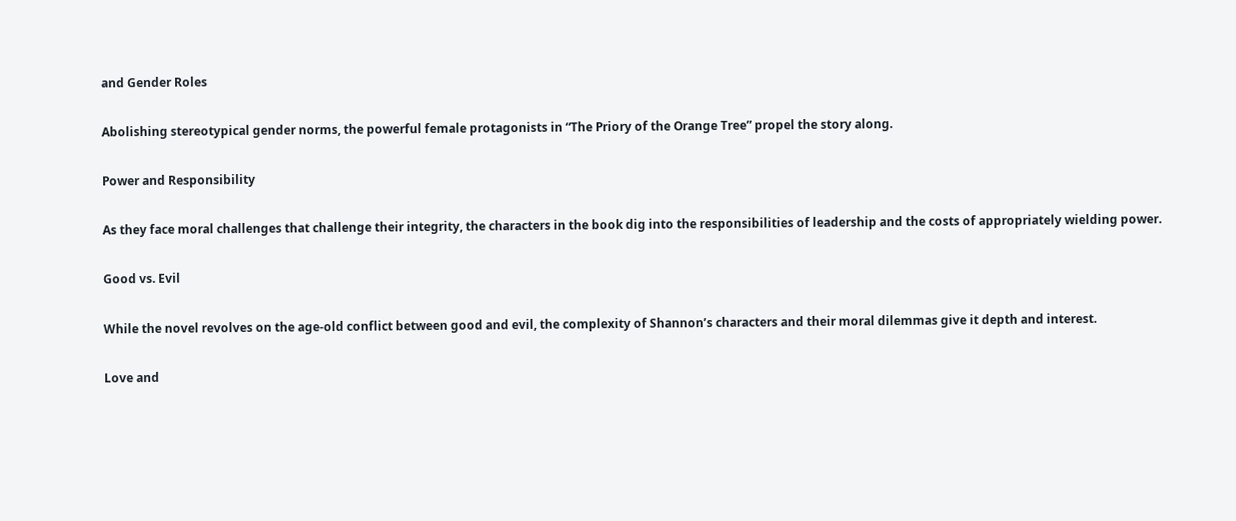and Gender Roles

Abolishing stereotypical gender norms, the powerful female protagonists in “The Priory of the Orange Tree” propel the story along.

Power and Responsibility

As they face moral challenges that challenge their integrity, the characters in the book dig into the responsibilities of leadership and the costs of appropriately wielding power.

Good vs. Evil

While the novel revolves on the age-old conflict between good and evil, the complexity of Shannon’s characters and their moral dilemmas give it depth and interest.

Love and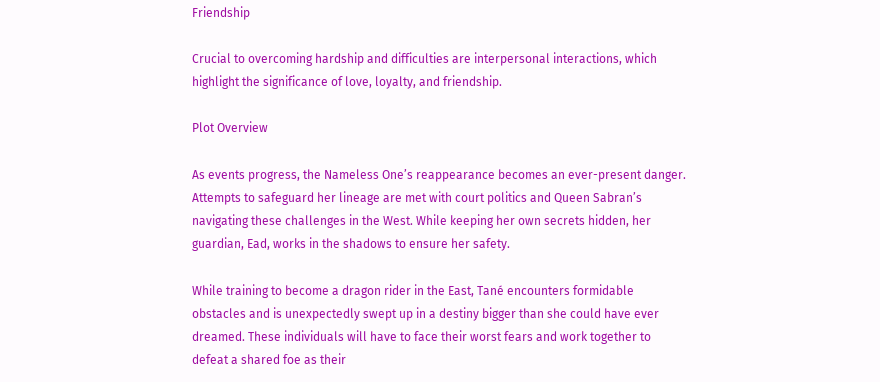Friendship

Crucial to overcoming hardship and difficulties are interpersonal interactions, which highlight the significance of love, loyalty, and friendship.

Plot Overview

As events progress, the Nameless One’s reappearance becomes an ever-present danger. Attempts to safeguard her lineage are met with court politics and Queen Sabran’s navigating these challenges in the West. While keeping her own secrets hidden, her guardian, Ead, works in the shadows to ensure her safety.

While training to become a dragon rider in the East, Tané encounters formidable obstacles and is unexpectedly swept up in a destiny bigger than she could have ever dreamed. These individuals will have to face their worst fears and work together to defeat a shared foe as their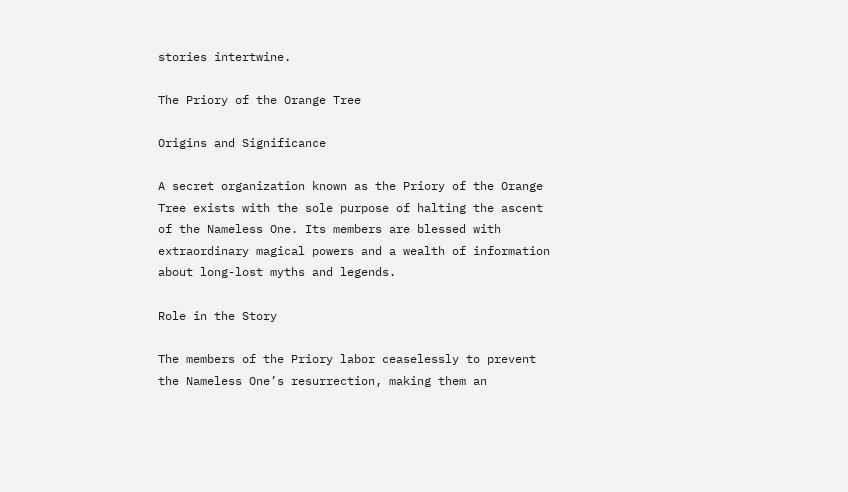stories intertwine.

The Priory of the Orange Tree

Origins and Significance

A secret organization known as the Priory of the Orange Tree exists with the sole purpose of halting the ascent of the Nameless One. Its members are blessed with extraordinary magical powers and a wealth of information about long-lost myths and legends.

Role in the Story

The members of the Priory labor ceaselessly to prevent the Nameless One’s resurrection, making them an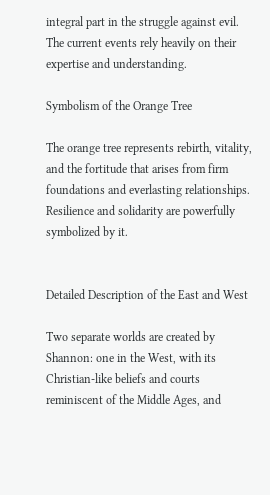integral part in the struggle against evil. The current events rely heavily on their expertise and understanding.

Symbolism of the Orange Tree

The orange tree represents rebirth, vitality, and the fortitude that arises from firm foundations and everlasting relationships. Resilience and solidarity are powerfully symbolized by it.


Detailed Description of the East and West

Two separate worlds are created by Shannon: one in the West, with its Christian-like beliefs and courts reminiscent of the Middle Ages, and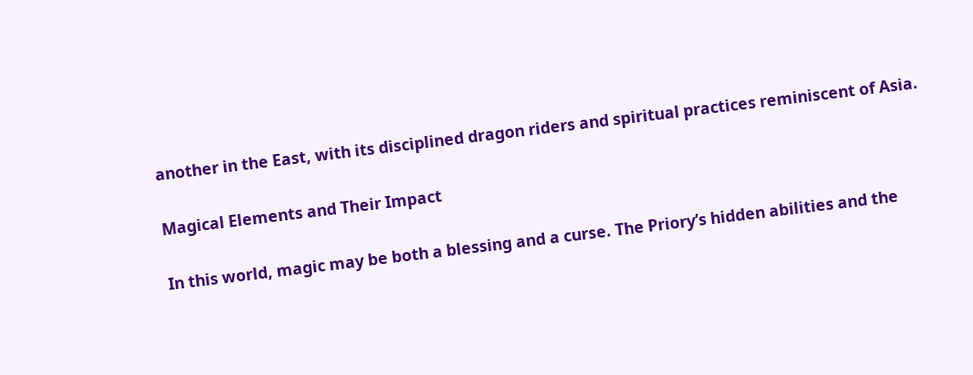another in the East, with its disciplined dragon riders and spiritual practices reminiscent of Asia.

Magical Elements and Their Impact

In this world, magic may be both a blessing and a curse. The Priory’s hidden abilities and the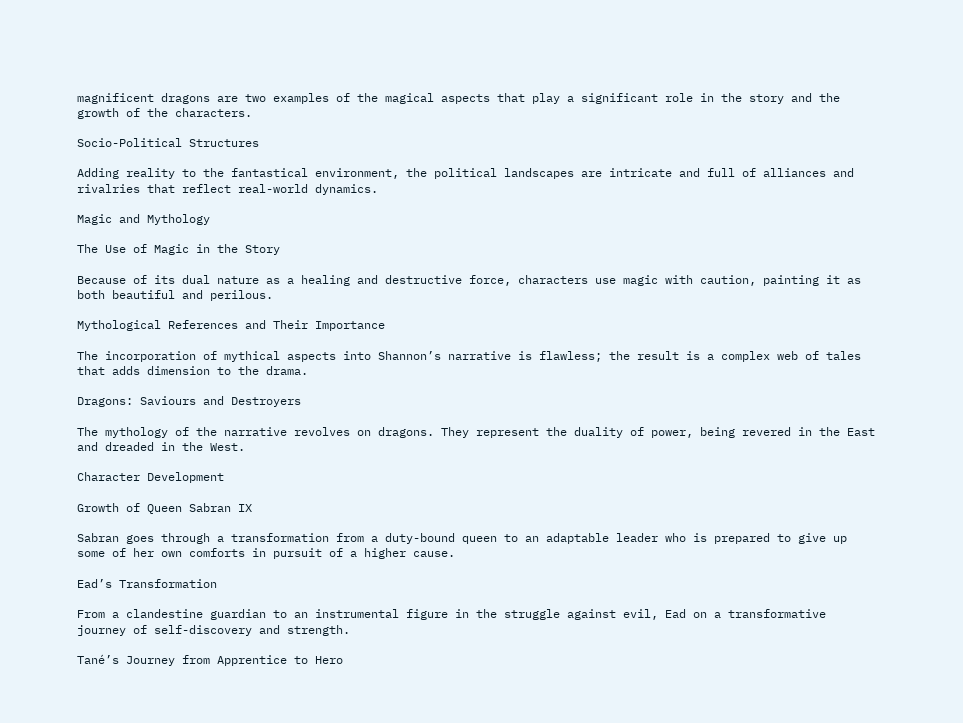magnificent dragons are two examples of the magical aspects that play a significant role in the story and the growth of the characters.

Socio-Political Structures

Adding reality to the fantastical environment, the political landscapes are intricate and full of alliances and rivalries that reflect real-world dynamics.

Magic and Mythology

The Use of Magic in the Story

Because of its dual nature as a healing and destructive force, characters use magic with caution, painting it as both beautiful and perilous.

Mythological References and Their Importance

The incorporation of mythical aspects into Shannon’s narrative is flawless; the result is a complex web of tales that adds dimension to the drama.

Dragons: Saviours and Destroyers

The mythology of the narrative revolves on dragons. They represent the duality of power, being revered in the East and dreaded in the West.

Character Development

Growth of Queen Sabran IX

Sabran goes through a transformation from a duty-bound queen to an adaptable leader who is prepared to give up some of her own comforts in pursuit of a higher cause.

Ead’s Transformation

From a clandestine guardian to an instrumental figure in the struggle against evil, Ead on a transformative journey of self-discovery and strength.

Tané’s Journey from Apprentice to Hero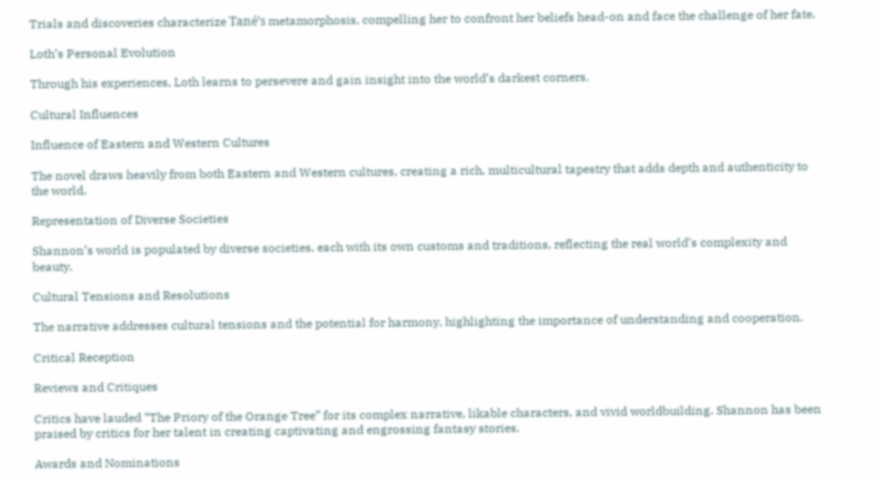Trials and discoveries characterize Tané’s metamorphosis, compelling her to confront her beliefs head-on and face the challenge of her fate.

Loth’s Personal Evolution

Through his experiences, Loth learns to persevere and gain insight into the world’s darkest corners.

Cultural Influences

Influence of Eastern and Western Cultures

The novel draws heavily from both Eastern and Western cultures, creating a rich, multicultural tapestry that adds depth and authenticity to the world.

Representation of Diverse Societies

Shannon’s world is populated by diverse societies, each with its own customs and traditions, reflecting the real world’s complexity and beauty.

Cultural Tensions and Resolutions

The narrative addresses cultural tensions and the potential for harmony, highlighting the importance of understanding and cooperation.

Critical Reception

Reviews and Critiques

Critics have lauded “The Priory of the Orange Tree” for its complex narrative, likable characters, and vivid worldbuilding. Shannon has been praised by critics for her talent in creating captivating and engrossing fantasy stories.

Awards and Nominations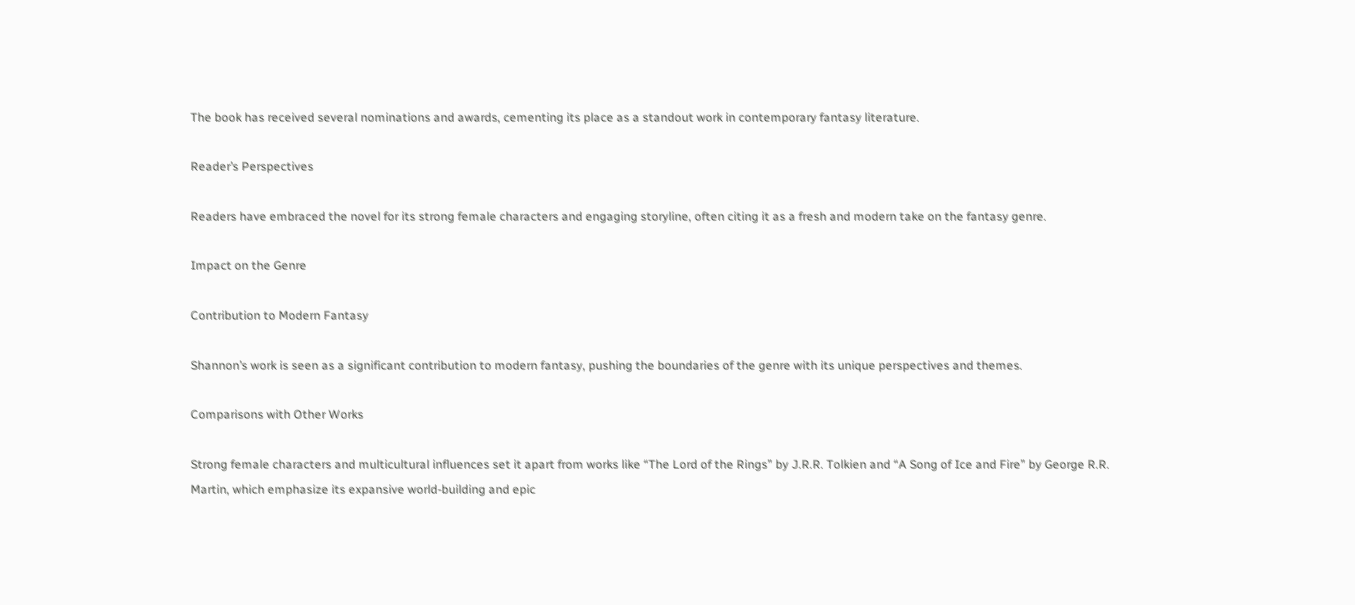The book has received several nominations and awards, cementing its place as a standout work in contemporary fantasy literature.

Reader’s Perspectives

Readers have embraced the novel for its strong female characters and engaging storyline, often citing it as a fresh and modern take on the fantasy genre.

Impact on the Genre

Contribution to Modern Fantasy

Shannon’s work is seen as a significant contribution to modern fantasy, pushing the boundaries of the genre with its unique perspectives and themes.

Comparisons with Other Works

Strong female characters and multicultural influences set it apart from works like “The Lord of the Rings” by J.R.R. Tolkien and “A Song of Ice and Fire” by George R.R. Martin, which emphasize its expansive world-building and epic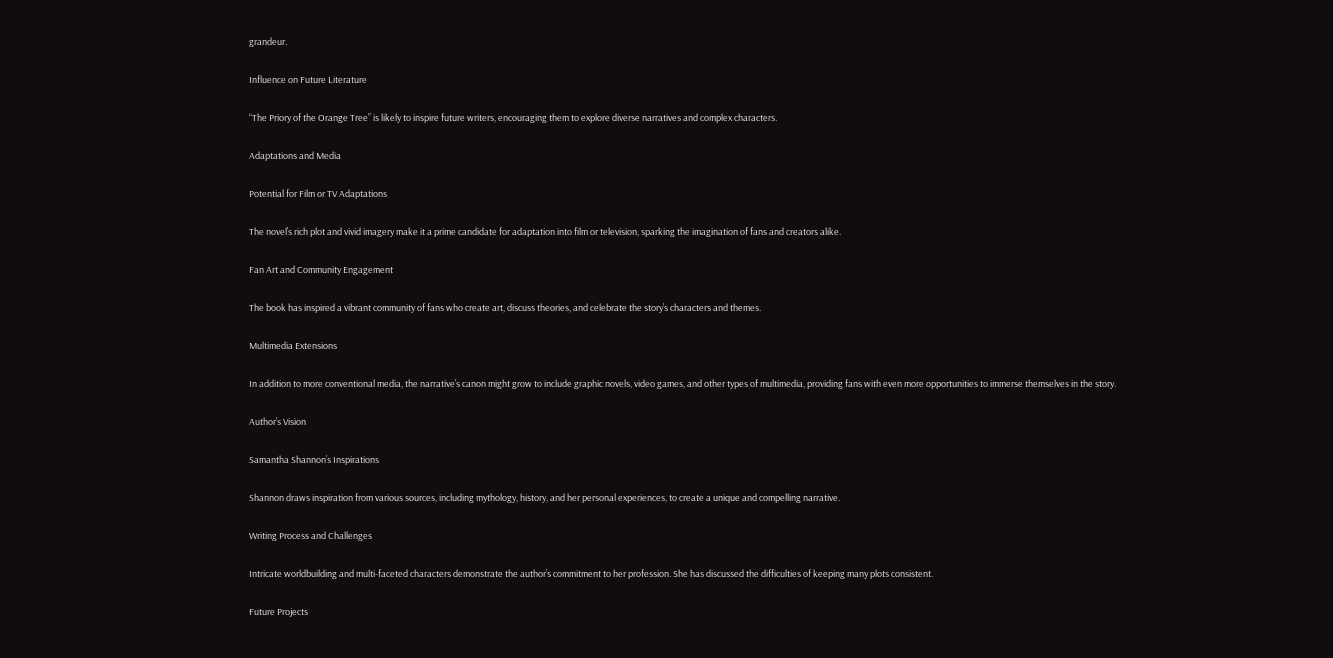grandeur.

Influence on Future Literature

“The Priory of the Orange Tree” is likely to inspire future writers, encouraging them to explore diverse narratives and complex characters.

Adaptations and Media

Potential for Film or TV Adaptations

The novel’s rich plot and vivid imagery make it a prime candidate for adaptation into film or television, sparking the imagination of fans and creators alike.

Fan Art and Community Engagement

The book has inspired a vibrant community of fans who create art, discuss theories, and celebrate the story’s characters and themes.

Multimedia Extensions

In addition to more conventional media, the narrative’s canon might grow to include graphic novels, video games, and other types of multimedia, providing fans with even more opportunities to immerse themselves in the story.

Author’s Vision

Samantha Shannon’s Inspirations

Shannon draws inspiration from various sources, including mythology, history, and her personal experiences, to create a unique and compelling narrative.

Writing Process and Challenges

Intricate worldbuilding and multi-faceted characters demonstrate the author’s commitment to her profession. She has discussed the difficulties of keeping many plots consistent.

Future Projects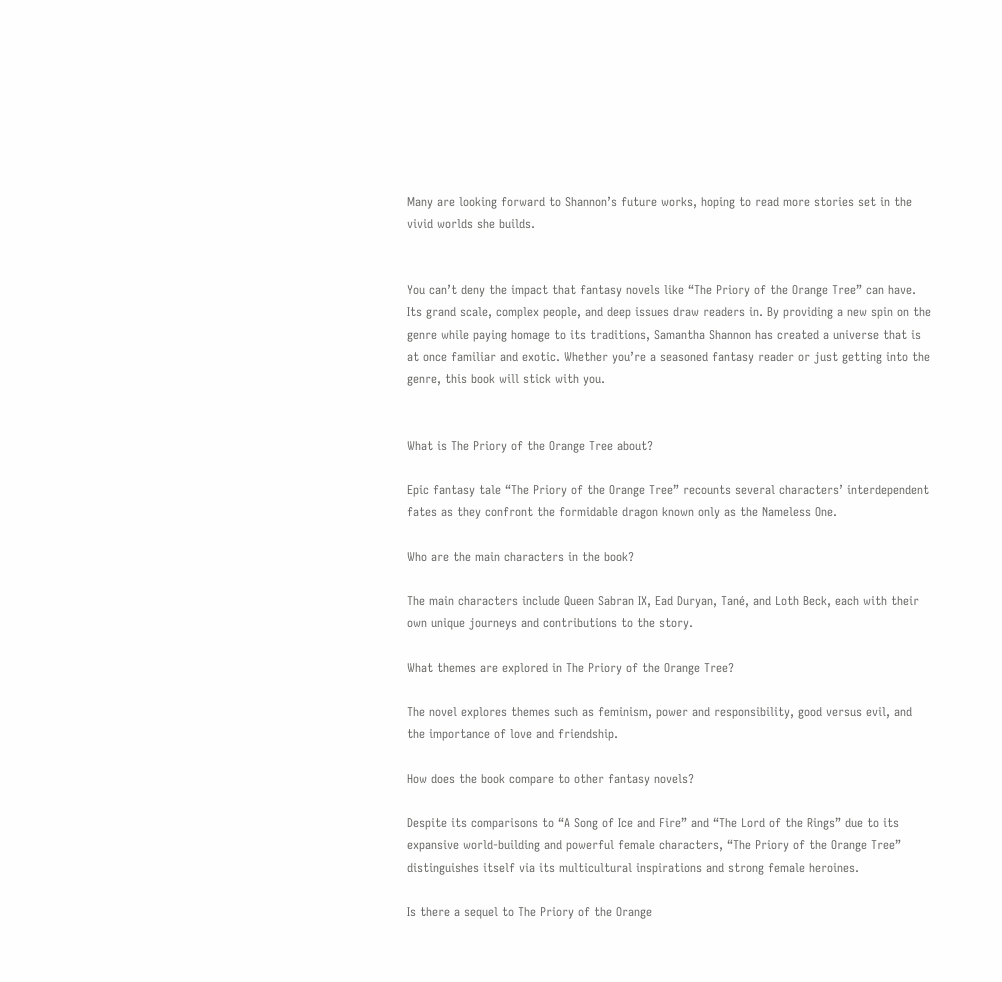Many are looking forward to Shannon’s future works, hoping to read more stories set in the vivid worlds she builds.


You can’t deny the impact that fantasy novels like “The Priory of the Orange Tree” can have. Its grand scale, complex people, and deep issues draw readers in. By providing a new spin on the genre while paying homage to its traditions, Samantha Shannon has created a universe that is at once familiar and exotic. Whether you’re a seasoned fantasy reader or just getting into the genre, this book will stick with you.


What is The Priory of the Orange Tree about?

Epic fantasy tale “The Priory of the Orange Tree” recounts several characters’ interdependent fates as they confront the formidable dragon known only as the Nameless One.

Who are the main characters in the book?

The main characters include Queen Sabran IX, Ead Duryan, Tané, and Loth Beck, each with their own unique journeys and contributions to the story.

What themes are explored in The Priory of the Orange Tree?

The novel explores themes such as feminism, power and responsibility, good versus evil, and the importance of love and friendship.

How does the book compare to other fantasy novels?

Despite its comparisons to “A Song of Ice and Fire” and “The Lord of the Rings” due to its expansive world-building and powerful female characters, “The Priory of the Orange Tree” distinguishes itself via its multicultural inspirations and strong female heroines.

Is there a sequel to The Priory of the Orange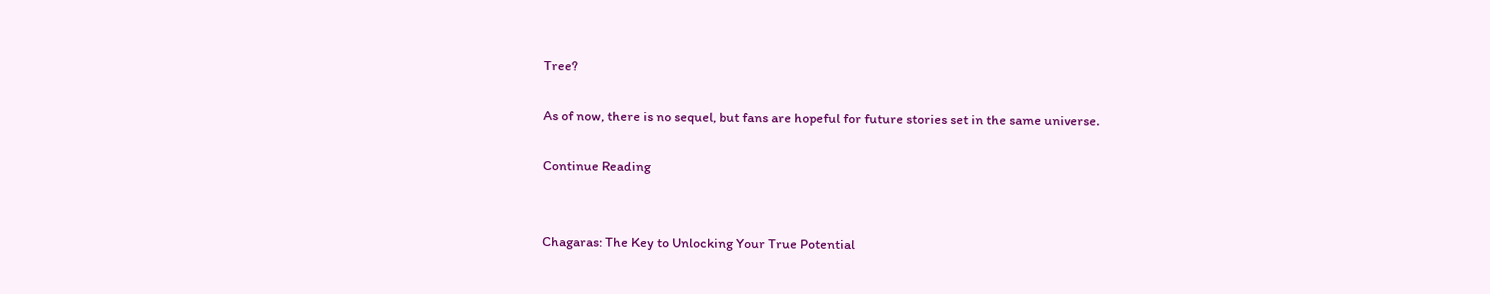Tree?

As of now, there is no sequel, but fans are hopeful for future stories set in the same universe.

Continue Reading


Chagaras: The Key to Unlocking Your True Potential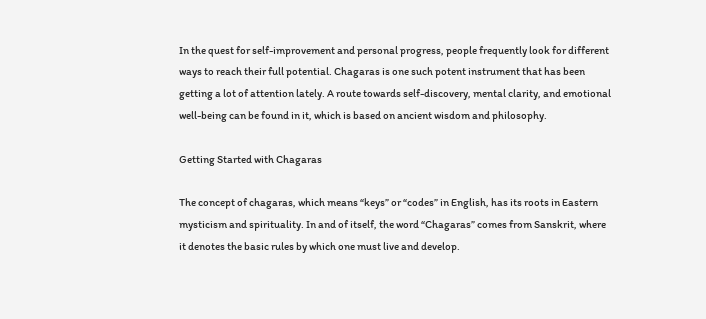In the quest for self-improvement and personal progress, people frequently look for different ways to reach their full potential. Chagaras is one such potent instrument that has been getting a lot of attention lately. A route towards self-discovery, mental clarity, and emotional well-being can be found in it, which is based on ancient wisdom and philosophy.

Getting Started with Chagaras

The concept of chagaras, which means “keys” or “codes” in English, has its roots in Eastern mysticism and spirituality. In and of itself, the word “Chagaras” comes from Sanskrit, where it denotes the basic rules by which one must live and develop.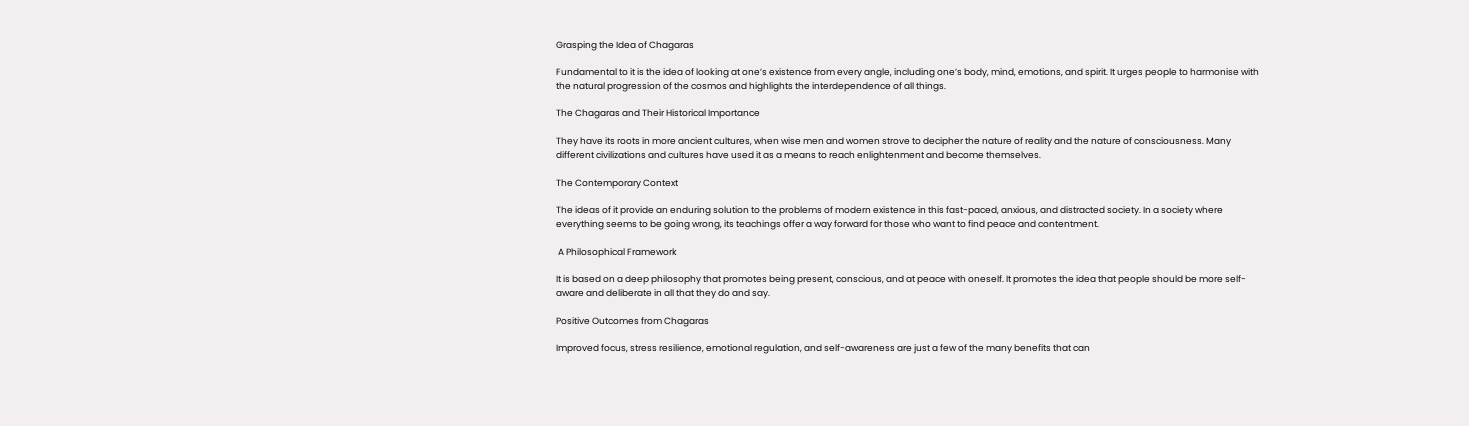Grasping the Idea of Chagaras

Fundamental to it is the idea of looking at one’s existence from every angle, including one’s body, mind, emotions, and spirit. It urges people to harmonise with the natural progression of the cosmos and highlights the interdependence of all things.

The Chagaras and Their Historical Importance

They have its roots in more ancient cultures, when wise men and women strove to decipher the nature of reality and the nature of consciousness. Many different civilizations and cultures have used it as a means to reach enlightenment and become themselves.

The Contemporary Context

The ideas of it provide an enduring solution to the problems of modern existence in this fast-paced, anxious, and distracted society. In a society where everything seems to be going wrong, its teachings offer a way forward for those who want to find peace and contentment.

 A Philosophical Framework

It is based on a deep philosophy that promotes being present, conscious, and at peace with oneself. It promotes the idea that people should be more self-aware and deliberate in all that they do and say.

Positive Outcomes from Chagaras

Improved focus, stress resilience, emotional regulation, and self-awareness are just a few of the many benefits that can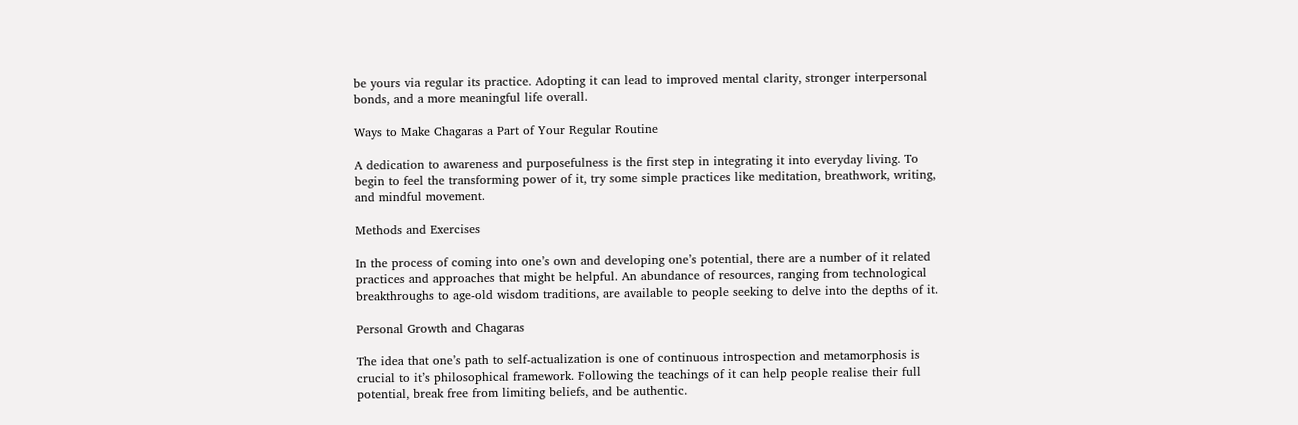be yours via regular its practice. Adopting it can lead to improved mental clarity, stronger interpersonal bonds, and a more meaningful life overall.

Ways to Make Chagaras a Part of Your Regular Routine

A dedication to awareness and purposefulness is the first step in integrating it into everyday living. To begin to feel the transforming power of it, try some simple practices like meditation, breathwork, writing, and mindful movement.

Methods and Exercises

In the process of coming into one’s own and developing one’s potential, there are a number of it related practices and approaches that might be helpful. An abundance of resources, ranging from technological breakthroughs to age-old wisdom traditions, are available to people seeking to delve into the depths of it.

Personal Growth and Chagaras

The idea that one’s path to self-actualization is one of continuous introspection and metamorphosis is crucial to it’s philosophical framework. Following the teachings of it can help people realise their full potential, break free from limiting beliefs, and be authentic.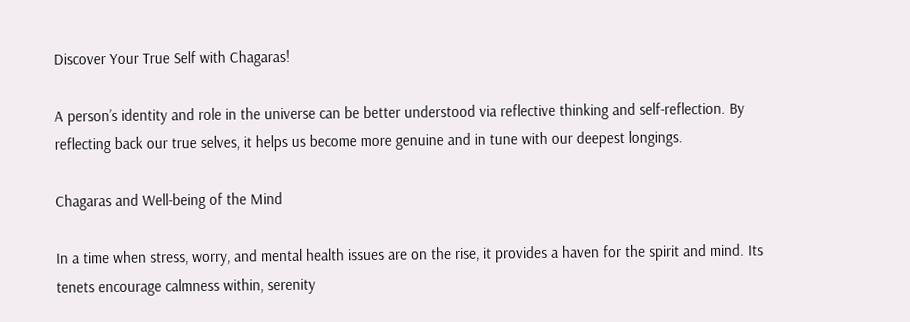Discover Your True Self with Chagaras!

A person’s identity and role in the universe can be better understood via reflective thinking and self-reflection. By reflecting back our true selves, it helps us become more genuine and in tune with our deepest longings.

Chagaras and Well-being of the Mind

In a time when stress, worry, and mental health issues are on the rise, it provides a haven for the spirit and mind. Its tenets encourage calmness within, serenity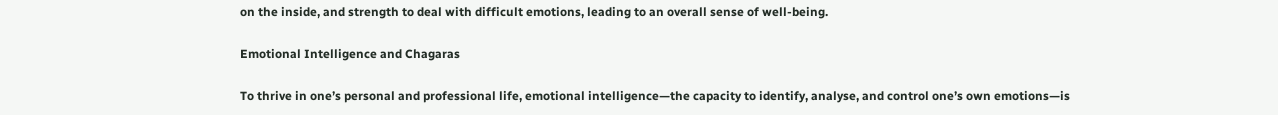on the inside, and strength to deal with difficult emotions, leading to an overall sense of well-being.

Emotional Intelligence and Chagaras

To thrive in one’s personal and professional life, emotional intelligence—the capacity to identify, analyse, and control one’s own emotions—is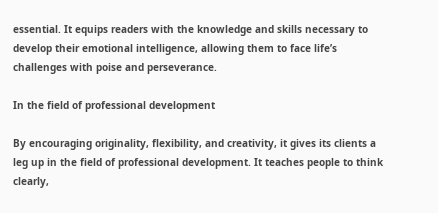essential. It equips readers with the knowledge and skills necessary to develop their emotional intelligence, allowing them to face life’s challenges with poise and perseverance.

In the field of professional development

By encouraging originality, flexibility, and creativity, it gives its clients a leg up in the field of professional development. It teaches people to think clearly,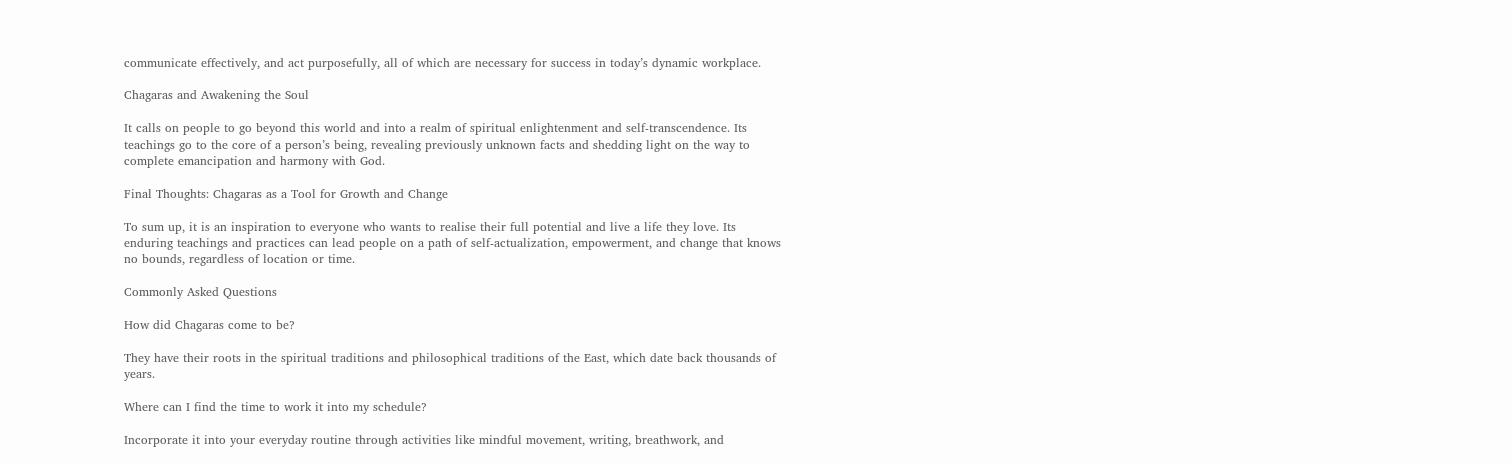communicate effectively, and act purposefully, all of which are necessary for success in today’s dynamic workplace.

Chagaras and Awakening the Soul

It calls on people to go beyond this world and into a realm of spiritual enlightenment and self-transcendence. Its teachings go to the core of a person’s being, revealing previously unknown facts and shedding light on the way to complete emancipation and harmony with God.

Final Thoughts: Chagaras as a Tool for Growth and Change

To sum up, it is an inspiration to everyone who wants to realise their full potential and live a life they love. Its enduring teachings and practices can lead people on a path of self-actualization, empowerment, and change that knows no bounds, regardless of location or time.

Commonly Asked Questions

How did Chagaras come to be?

They have their roots in the spiritual traditions and philosophical traditions of the East, which date back thousands of years.

Where can I find the time to work it into my schedule?

Incorporate it into your everyday routine through activities like mindful movement, writing, breathwork, and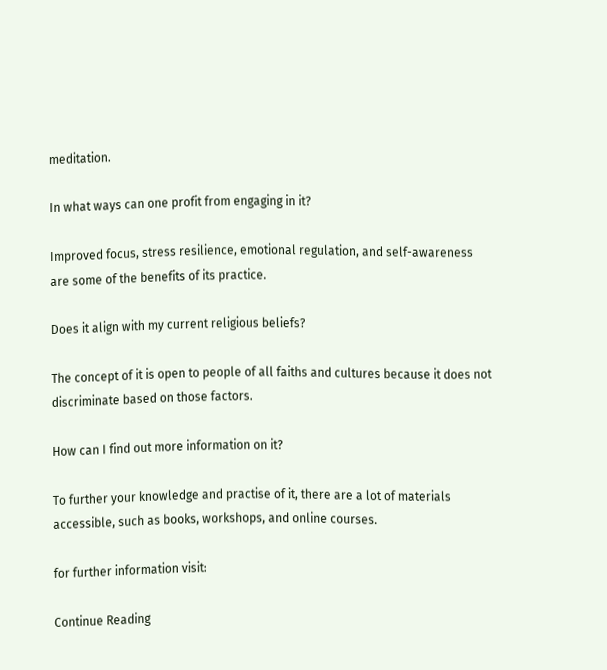meditation.

In what ways can one profit from engaging in it?

Improved focus, stress resilience, emotional regulation, and self-awareness are some of the benefits of its practice.

Does it align with my current religious beliefs?

The concept of it is open to people of all faiths and cultures because it does not discriminate based on those factors.

How can I find out more information on it?

To further your knowledge and practise of it, there are a lot of materials accessible, such as books, workshops, and online courses.

for further information visit:

Continue Reading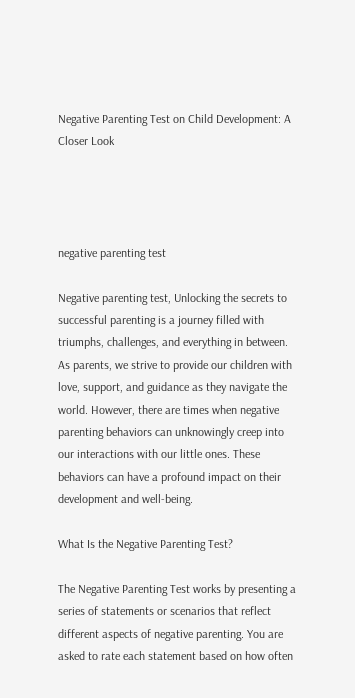Negative Parenting Test on Child Development: A Closer Look




negative parenting test

Negative parenting test, Unlocking the secrets to successful parenting is a journey filled with triumphs, challenges, and everything in between. As parents, we strive to provide our children with love, support, and guidance as they navigate the world. However, there are times when negative parenting behaviors can unknowingly creep into our interactions with our little ones. These behaviors can have a profound impact on their development and well-being.

What Is the Negative Parenting Test?

The Negative Parenting Test works by presenting a series of statements or scenarios that reflect different aspects of negative parenting. You are asked to rate each statement based on how often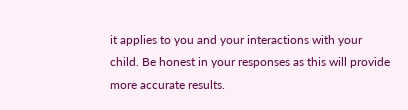it applies to you and your interactions with your child. Be honest in your responses as this will provide more accurate results.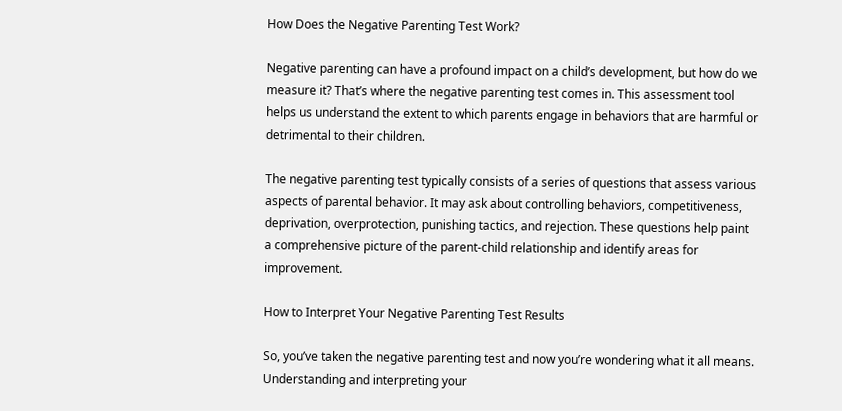How Does the Negative Parenting Test Work?

Negative parenting can have a profound impact on a child’s development, but how do we measure it? That’s where the negative parenting test comes in. This assessment tool helps us understand the extent to which parents engage in behaviors that are harmful or detrimental to their children.

The negative parenting test typically consists of a series of questions that assess various aspects of parental behavior. It may ask about controlling behaviors, competitiveness, deprivation, overprotection, punishing tactics, and rejection. These questions help paint a comprehensive picture of the parent-child relationship and identify areas for improvement.

How to Interpret Your Negative Parenting Test Results

So, you’ve taken the negative parenting test and now you’re wondering what it all means. Understanding and interpreting your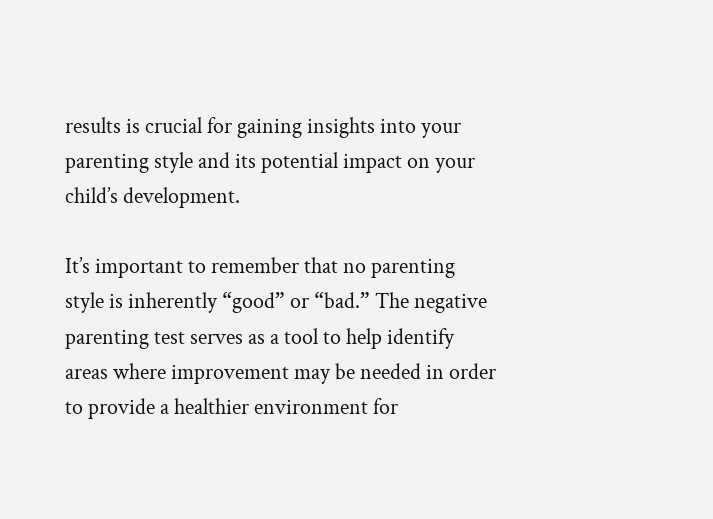results is crucial for gaining insights into your parenting style and its potential impact on your child’s development.

It’s important to remember that no parenting style is inherently “good” or “bad.” The negative parenting test serves as a tool to help identify areas where improvement may be needed in order to provide a healthier environment for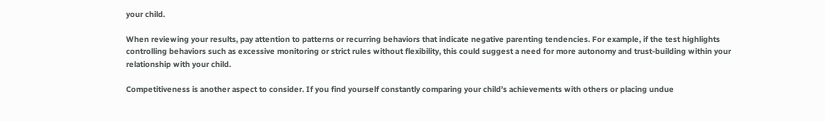your child.

When reviewing your results, pay attention to patterns or recurring behaviors that indicate negative parenting tendencies. For example, if the test highlights controlling behaviors such as excessive monitoring or strict rules without flexibility, this could suggest a need for more autonomy and trust-building within your relationship with your child.

Competitiveness is another aspect to consider. If you find yourself constantly comparing your child’s achievements with others or placing undue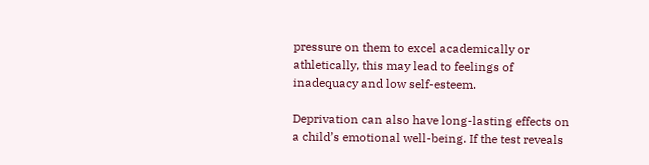pressure on them to excel academically or athletically, this may lead to feelings of inadequacy and low self-esteem.

Deprivation can also have long-lasting effects on a child’s emotional well-being. If the test reveals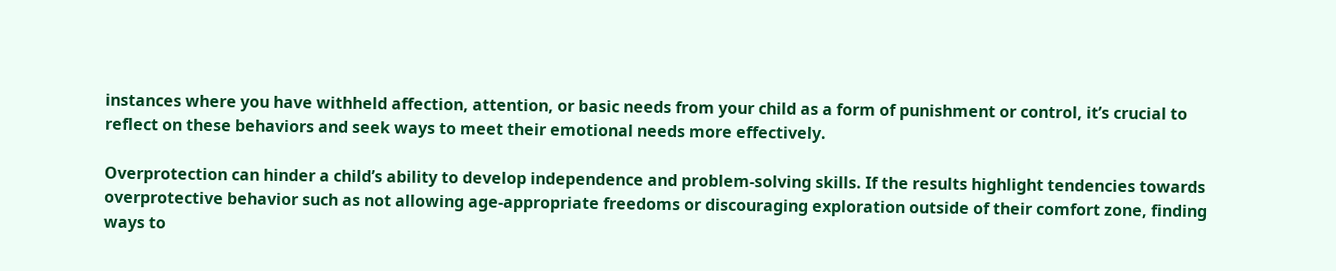instances where you have withheld affection, attention, or basic needs from your child as a form of punishment or control, it’s crucial to reflect on these behaviors and seek ways to meet their emotional needs more effectively.

Overprotection can hinder a child’s ability to develop independence and problem-solving skills. If the results highlight tendencies towards overprotective behavior such as not allowing age-appropriate freedoms or discouraging exploration outside of their comfort zone, finding ways to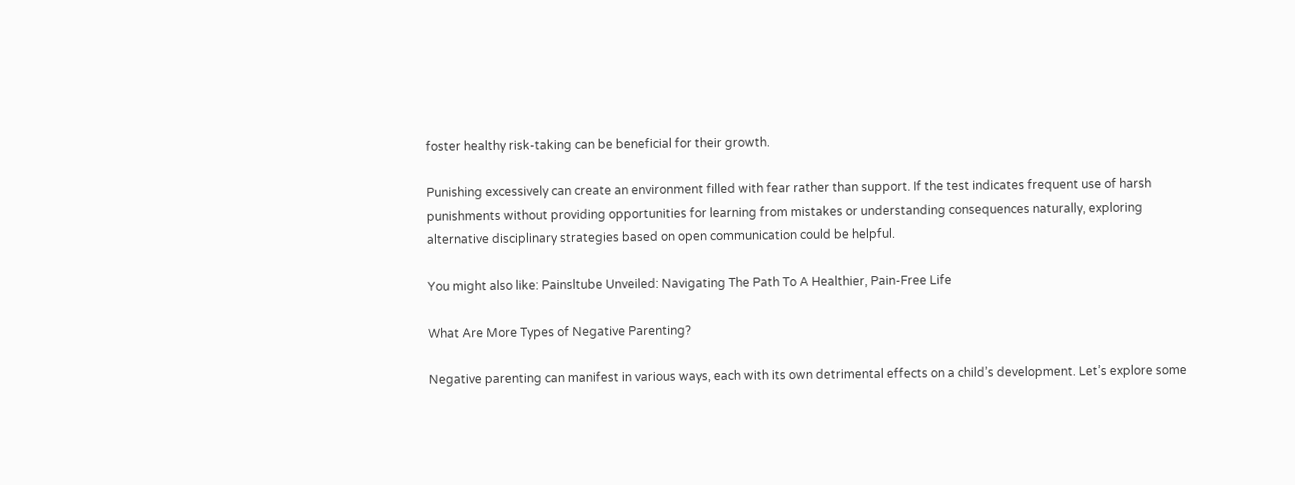foster healthy risk-taking can be beneficial for their growth.

Punishing excessively can create an environment filled with fear rather than support. If the test indicates frequent use of harsh punishments without providing opportunities for learning from mistakes or understanding consequences naturally, exploring alternative disciplinary strategies based on open communication could be helpful.

You might also like: Painsltube Unveiled: Navigating The Path To A Healthier, Pain-Free Life

What Are More Types of Negative Parenting?

Negative parenting can manifest in various ways, each with its own detrimental effects on a child’s development. Let’s explore some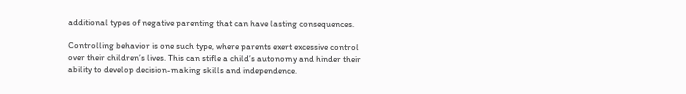additional types of negative parenting that can have lasting consequences.

Controlling behavior is one such type, where parents exert excessive control over their children’s lives. This can stifle a child’s autonomy and hinder their ability to develop decision-making skills and independence.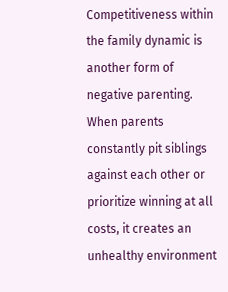Competitiveness within the family dynamic is another form of negative parenting. When parents constantly pit siblings against each other or prioritize winning at all costs, it creates an unhealthy environment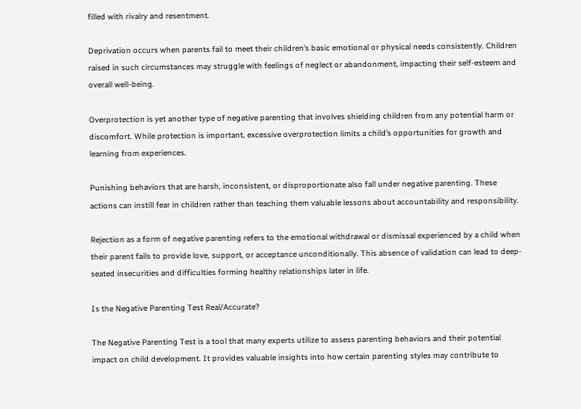filled with rivalry and resentment.

Deprivation occurs when parents fail to meet their children’s basic emotional or physical needs consistently. Children raised in such circumstances may struggle with feelings of neglect or abandonment, impacting their self-esteem and overall well-being.

Overprotection is yet another type of negative parenting that involves shielding children from any potential harm or discomfort. While protection is important, excessive overprotection limits a child’s opportunities for growth and learning from experiences.

Punishing behaviors that are harsh, inconsistent, or disproportionate also fall under negative parenting. These actions can instill fear in children rather than teaching them valuable lessons about accountability and responsibility.

Rejection as a form of negative parenting refers to the emotional withdrawal or dismissal experienced by a child when their parent fails to provide love, support, or acceptance unconditionally. This absence of validation can lead to deep-seated insecurities and difficulties forming healthy relationships later in life.

Is the Negative Parenting Test Real/Accurate?

The Negative Parenting Test is a tool that many experts utilize to assess parenting behaviors and their potential impact on child development. It provides valuable insights into how certain parenting styles may contribute to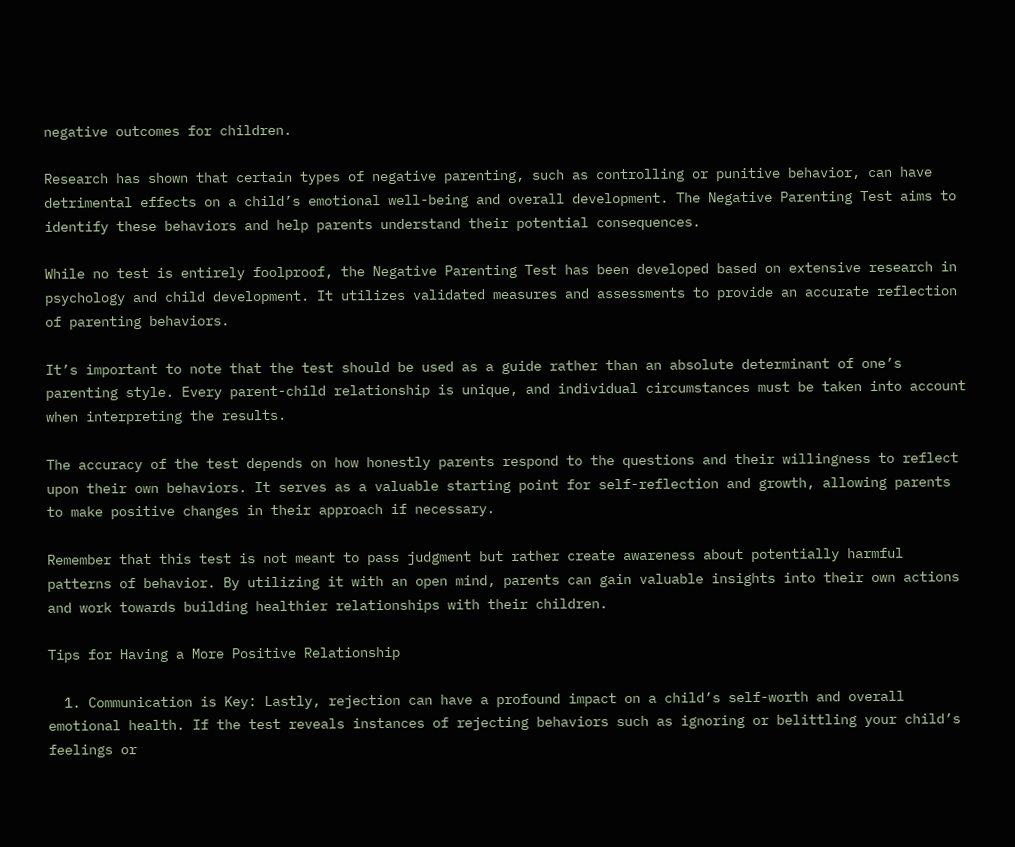negative outcomes for children.

Research has shown that certain types of negative parenting, such as controlling or punitive behavior, can have detrimental effects on a child’s emotional well-being and overall development. The Negative Parenting Test aims to identify these behaviors and help parents understand their potential consequences.

While no test is entirely foolproof, the Negative Parenting Test has been developed based on extensive research in psychology and child development. It utilizes validated measures and assessments to provide an accurate reflection of parenting behaviors.

It’s important to note that the test should be used as a guide rather than an absolute determinant of one’s parenting style. Every parent-child relationship is unique, and individual circumstances must be taken into account when interpreting the results.

The accuracy of the test depends on how honestly parents respond to the questions and their willingness to reflect upon their own behaviors. It serves as a valuable starting point for self-reflection and growth, allowing parents to make positive changes in their approach if necessary.

Remember that this test is not meant to pass judgment but rather create awareness about potentially harmful patterns of behavior. By utilizing it with an open mind, parents can gain valuable insights into their own actions and work towards building healthier relationships with their children.

Tips for Having a More Positive Relationship

  1. Communication is Key: Lastly, rejection can have a profound impact on a child’s self-worth and overall emotional health. If the test reveals instances of rejecting behaviors such as ignoring or belittling your child’s feelings or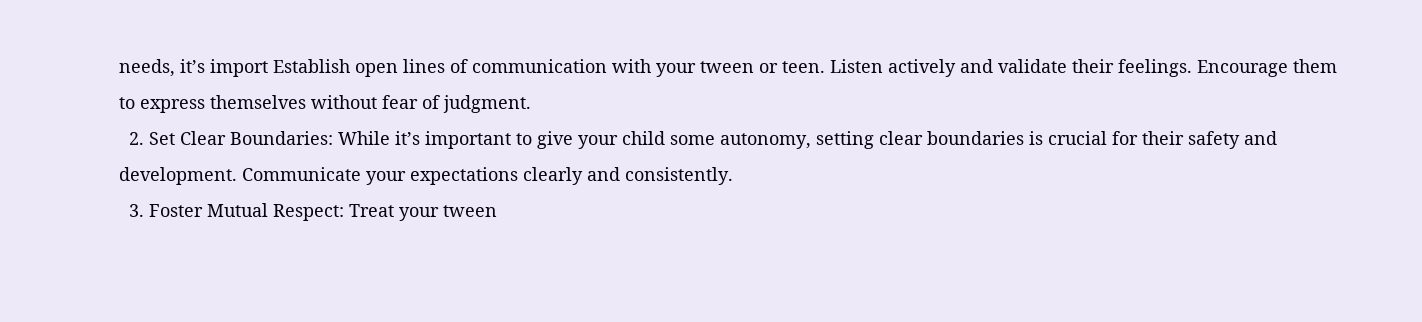needs, it’s import Establish open lines of communication with your tween or teen. Listen actively and validate their feelings. Encourage them to express themselves without fear of judgment.
  2. Set Clear Boundaries: While it’s important to give your child some autonomy, setting clear boundaries is crucial for their safety and development. Communicate your expectations clearly and consistently.
  3. Foster Mutual Respect: Treat your tween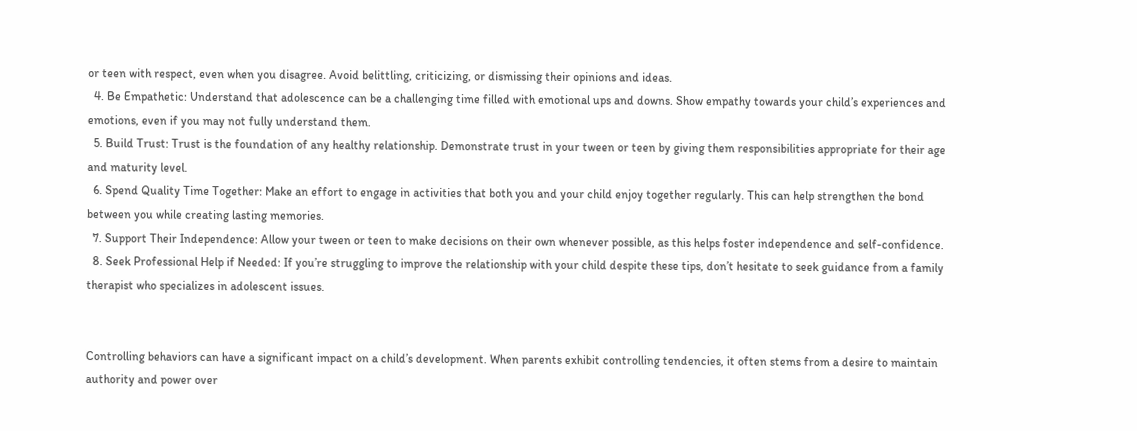or teen with respect, even when you disagree. Avoid belittling, criticizing, or dismissing their opinions and ideas.
  4. Be Empathetic: Understand that adolescence can be a challenging time filled with emotional ups and downs. Show empathy towards your child’s experiences and emotions, even if you may not fully understand them.
  5. Build Trust: Trust is the foundation of any healthy relationship. Demonstrate trust in your tween or teen by giving them responsibilities appropriate for their age and maturity level.
  6. Spend Quality Time Together: Make an effort to engage in activities that both you and your child enjoy together regularly. This can help strengthen the bond between you while creating lasting memories.
  7. Support Their Independence: Allow your tween or teen to make decisions on their own whenever possible, as this helps foster independence and self-confidence.
  8. Seek Professional Help if Needed: If you’re struggling to improve the relationship with your child despite these tips, don’t hesitate to seek guidance from a family therapist who specializes in adolescent issues.


Controlling behaviors can have a significant impact on a child’s development. When parents exhibit controlling tendencies, it often stems from a desire to maintain authority and power over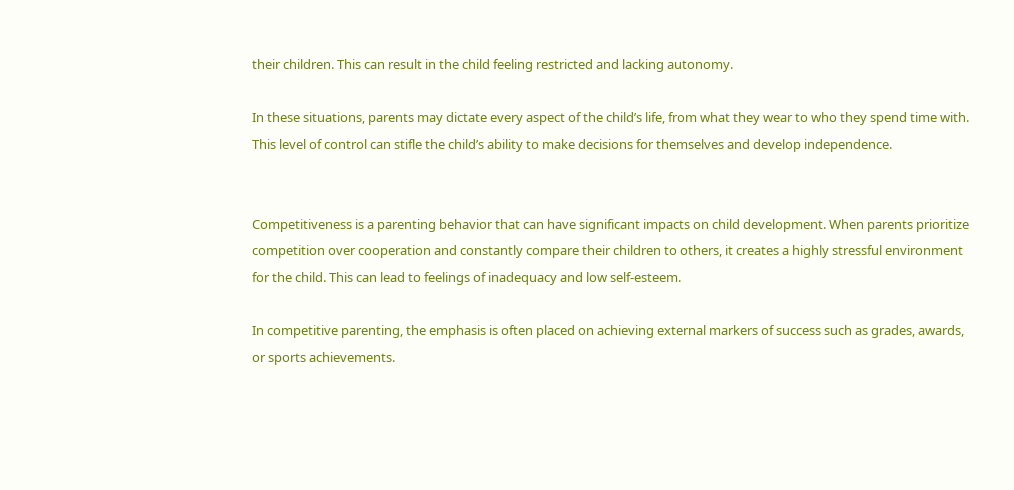their children. This can result in the child feeling restricted and lacking autonomy.

In these situations, parents may dictate every aspect of the child’s life, from what they wear to who they spend time with. This level of control can stifle the child’s ability to make decisions for themselves and develop independence.


Competitiveness is a parenting behavior that can have significant impacts on child development. When parents prioritize competition over cooperation and constantly compare their children to others, it creates a highly stressful environment for the child. This can lead to feelings of inadequacy and low self-esteem.

In competitive parenting, the emphasis is often placed on achieving external markers of success such as grades, awards, or sports achievements.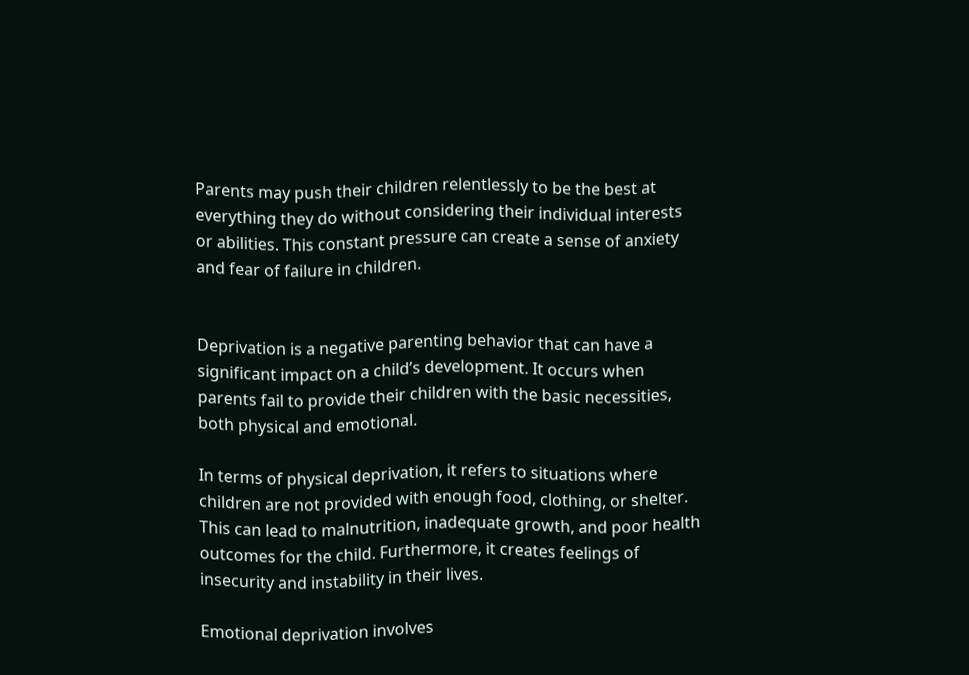Parents may push their children relentlessly to be the best at everything they do without considering their individual interests or abilities. This constant pressure can create a sense of anxiety and fear of failure in children.


Deprivation is a negative parenting behavior that can have a significant impact on a child’s development. It occurs when parents fail to provide their children with the basic necessities, both physical and emotional.

In terms of physical deprivation, it refers to situations where children are not provided with enough food, clothing, or shelter. This can lead to malnutrition, inadequate growth, and poor health outcomes for the child. Furthermore, it creates feelings of insecurity and instability in their lives.

Emotional deprivation involves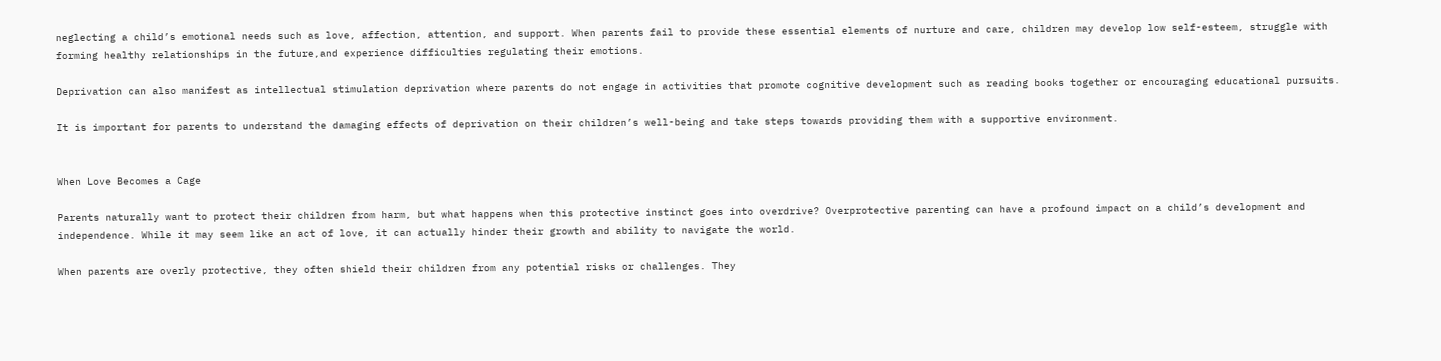neglecting a child’s emotional needs such as love, affection, attention, and support. When parents fail to provide these essential elements of nurture and care, children may develop low self-esteem, struggle with forming healthy relationships in the future,and experience difficulties regulating their emotions.

Deprivation can also manifest as intellectual stimulation deprivation where parents do not engage in activities that promote cognitive development such as reading books together or encouraging educational pursuits.

It is important for parents to understand the damaging effects of deprivation on their children’s well-being and take steps towards providing them with a supportive environment.


When Love Becomes a Cage

Parents naturally want to protect their children from harm, but what happens when this protective instinct goes into overdrive? Overprotective parenting can have a profound impact on a child’s development and independence. While it may seem like an act of love, it can actually hinder their growth and ability to navigate the world.

When parents are overly protective, they often shield their children from any potential risks or challenges. They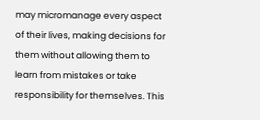may micromanage every aspect of their lives, making decisions for them without allowing them to learn from mistakes or take responsibility for themselves. This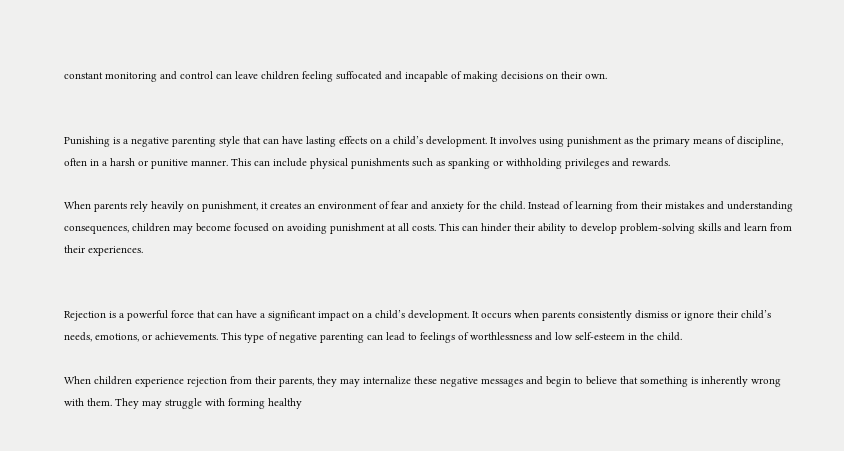constant monitoring and control can leave children feeling suffocated and incapable of making decisions on their own.


Punishing is a negative parenting style that can have lasting effects on a child’s development. It involves using punishment as the primary means of discipline, often in a harsh or punitive manner. This can include physical punishments such as spanking or withholding privileges and rewards.

When parents rely heavily on punishment, it creates an environment of fear and anxiety for the child. Instead of learning from their mistakes and understanding consequences, children may become focused on avoiding punishment at all costs. This can hinder their ability to develop problem-solving skills and learn from their experiences.


Rejection is a powerful force that can have a significant impact on a child’s development. It occurs when parents consistently dismiss or ignore their child’s needs, emotions, or achievements. This type of negative parenting can lead to feelings of worthlessness and low self-esteem in the child.

When children experience rejection from their parents, they may internalize these negative messages and begin to believe that something is inherently wrong with them. They may struggle with forming healthy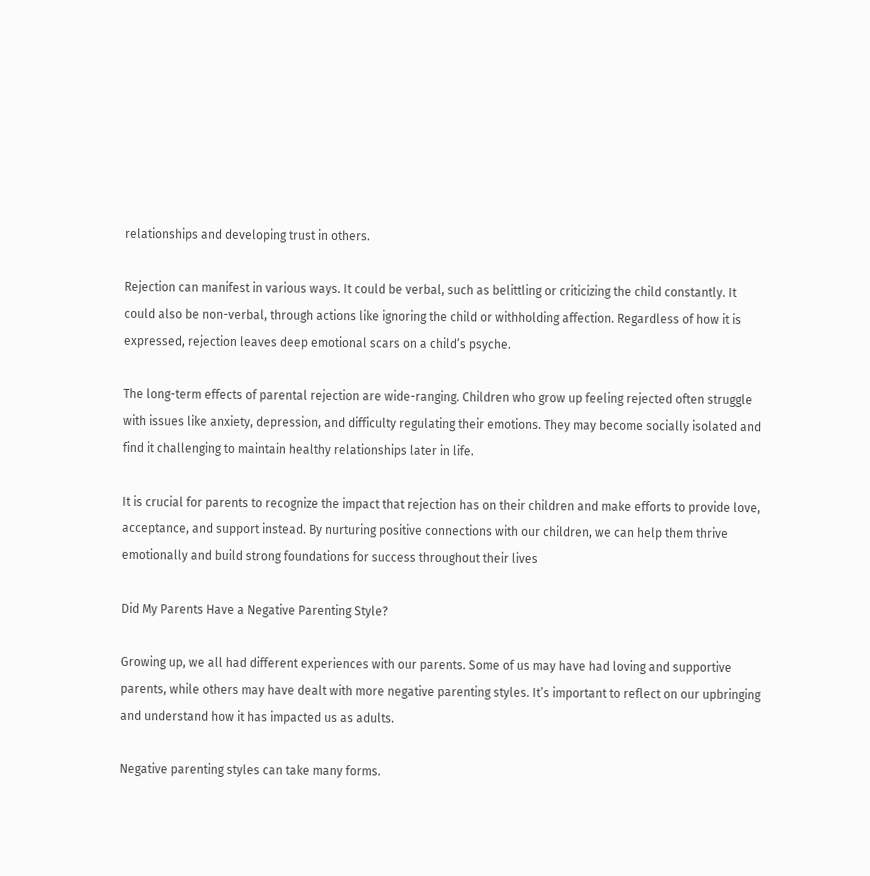relationships and developing trust in others.

Rejection can manifest in various ways. It could be verbal, such as belittling or criticizing the child constantly. It could also be non-verbal, through actions like ignoring the child or withholding affection. Regardless of how it is expressed, rejection leaves deep emotional scars on a child’s psyche.

The long-term effects of parental rejection are wide-ranging. Children who grow up feeling rejected often struggle with issues like anxiety, depression, and difficulty regulating their emotions. They may become socially isolated and find it challenging to maintain healthy relationships later in life.

It is crucial for parents to recognize the impact that rejection has on their children and make efforts to provide love, acceptance, and support instead. By nurturing positive connections with our children, we can help them thrive emotionally and build strong foundations for success throughout their lives

Did My Parents Have a Negative Parenting Style?

Growing up, we all had different experiences with our parents. Some of us may have had loving and supportive parents, while others may have dealt with more negative parenting styles. It’s important to reflect on our upbringing and understand how it has impacted us as adults.

Negative parenting styles can take many forms.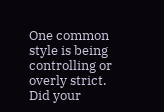One common style is being controlling or overly strict. Did your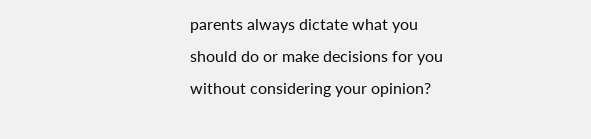parents always dictate what you should do or make decisions for you without considering your opinion?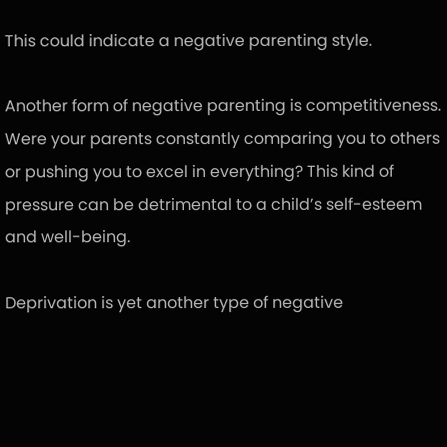This could indicate a negative parenting style.

Another form of negative parenting is competitiveness. Were your parents constantly comparing you to others or pushing you to excel in everything? This kind of pressure can be detrimental to a child’s self-esteem and well-being.

Deprivation is yet another type of negative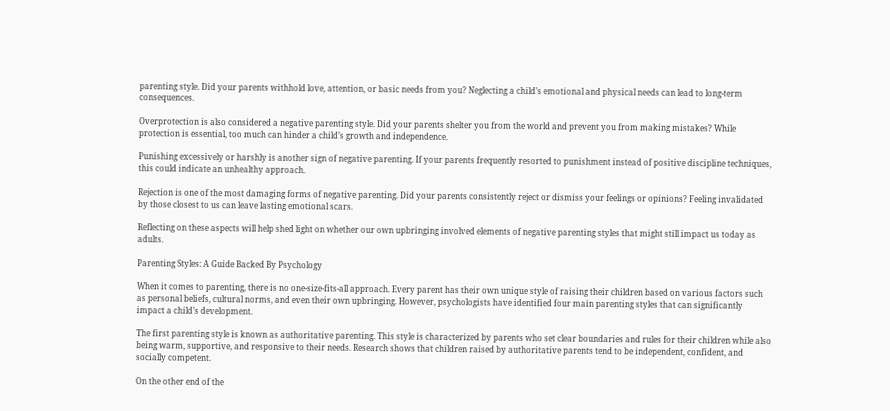parenting style. Did your parents withhold love, attention, or basic needs from you? Neglecting a child’s emotional and physical needs can lead to long-term consequences.

Overprotection is also considered a negative parenting style. Did your parents shelter you from the world and prevent you from making mistakes? While protection is essential, too much can hinder a child’s growth and independence.

Punishing excessively or harshly is another sign of negative parenting. If your parents frequently resorted to punishment instead of positive discipline techniques, this could indicate an unhealthy approach.

Rejection is one of the most damaging forms of negative parenting. Did your parents consistently reject or dismiss your feelings or opinions? Feeling invalidated by those closest to us can leave lasting emotional scars.

Reflecting on these aspects will help shed light on whether our own upbringing involved elements of negative parenting styles that might still impact us today as adults.

Parenting Styles: A Guide Backed By Psychology

When it comes to parenting, there is no one-size-fits-all approach. Every parent has their own unique style of raising their children based on various factors such as personal beliefs, cultural norms, and even their own upbringing. However, psychologists have identified four main parenting styles that can significantly impact a child’s development.

The first parenting style is known as authoritative parenting. This style is characterized by parents who set clear boundaries and rules for their children while also being warm, supportive, and responsive to their needs. Research shows that children raised by authoritative parents tend to be independent, confident, and socially competent.

On the other end of the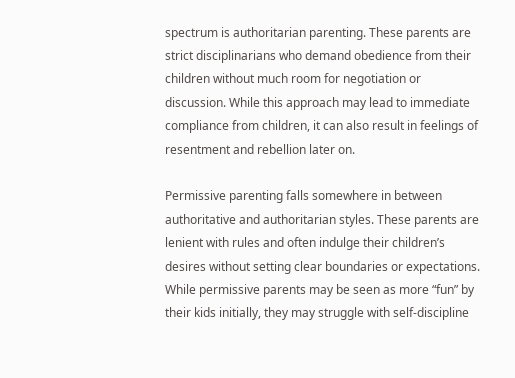spectrum is authoritarian parenting. These parents are strict disciplinarians who demand obedience from their children without much room for negotiation or discussion. While this approach may lead to immediate compliance from children, it can also result in feelings of resentment and rebellion later on.

Permissive parenting falls somewhere in between authoritative and authoritarian styles. These parents are lenient with rules and often indulge their children’s desires without setting clear boundaries or expectations. While permissive parents may be seen as more “fun” by their kids initially, they may struggle with self-discipline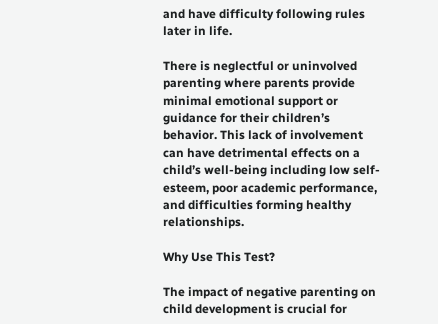and have difficulty following rules later in life.

There is neglectful or uninvolved parenting where parents provide minimal emotional support or guidance for their children’s behavior. This lack of involvement can have detrimental effects on a child’s well-being including low self-esteem, poor academic performance, and difficulties forming healthy relationships.

Why Use This Test?

The impact of negative parenting on child development is crucial for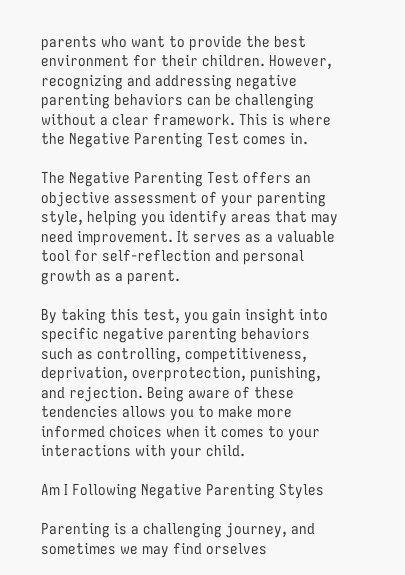parents who want to provide the best environment for their children. However, recognizing and addressing negative parenting behaviors can be challenging without a clear framework. This is where the Negative Parenting Test comes in.

The Negative Parenting Test offers an objective assessment of your parenting style, helping you identify areas that may need improvement. It serves as a valuable tool for self-reflection and personal growth as a parent.

By taking this test, you gain insight into specific negative parenting behaviors such as controlling, competitiveness, deprivation, overprotection, punishing, and rejection. Being aware of these tendencies allows you to make more informed choices when it comes to your interactions with your child.

Am I Following Negative Parenting Styles

Parenting is a challenging journey, and sometimes we may find orselves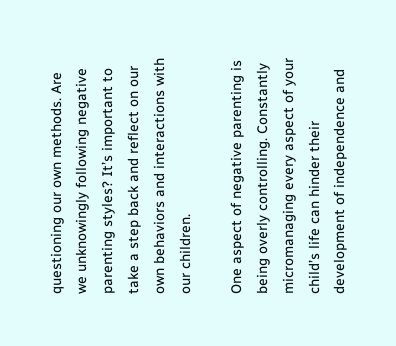questioning our own methods. Are we unknowingly following negative parenting styles? It’s important to take a step back and reflect on our own behaviors and interactions with our children.

One aspect of negative parenting is being overly controlling. Constantly micromanaging every aspect of your child’s life can hinder their development of independence and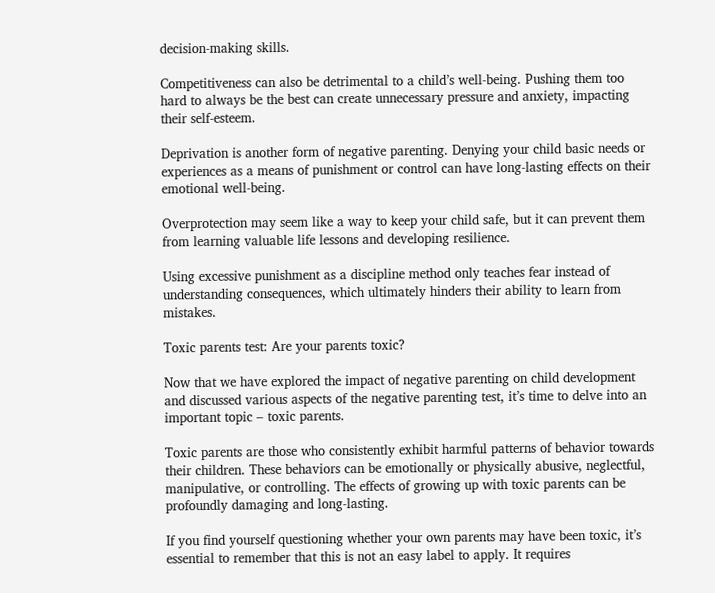decision-making skills.

Competitiveness can also be detrimental to a child’s well-being. Pushing them too hard to always be the best can create unnecessary pressure and anxiety, impacting their self-esteem.

Deprivation is another form of negative parenting. Denying your child basic needs or experiences as a means of punishment or control can have long-lasting effects on their emotional well-being.

Overprotection may seem like a way to keep your child safe, but it can prevent them from learning valuable life lessons and developing resilience.

Using excessive punishment as a discipline method only teaches fear instead of understanding consequences, which ultimately hinders their ability to learn from mistakes.

Toxic parents test: Are your parents toxic?

Now that we have explored the impact of negative parenting on child development and discussed various aspects of the negative parenting test, it’s time to delve into an important topic – toxic parents.

Toxic parents are those who consistently exhibit harmful patterns of behavior towards their children. These behaviors can be emotionally or physically abusive, neglectful, manipulative, or controlling. The effects of growing up with toxic parents can be profoundly damaging and long-lasting.

If you find yourself questioning whether your own parents may have been toxic, it’s essential to remember that this is not an easy label to apply. It requires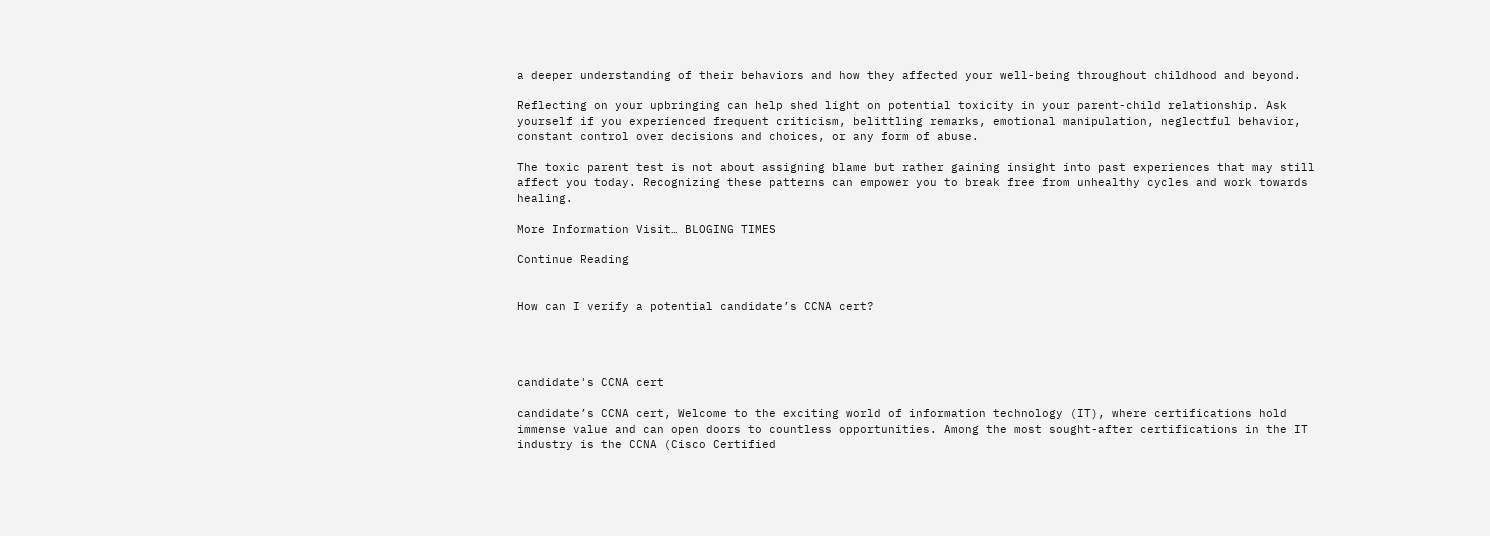a deeper understanding of their behaviors and how they affected your well-being throughout childhood and beyond.

Reflecting on your upbringing can help shed light on potential toxicity in your parent-child relationship. Ask yourself if you experienced frequent criticism, belittling remarks, emotional manipulation, neglectful behavior, constant control over decisions and choices, or any form of abuse.

The toxic parent test is not about assigning blame but rather gaining insight into past experiences that may still affect you today. Recognizing these patterns can empower you to break free from unhealthy cycles and work towards healing.

More Information Visit… BLOGING TIMES

Continue Reading


How can I verify a potential candidate’s CCNA cert?




candidate's CCNA cert

candidate’s CCNA cert, Welcome to the exciting world of information technology (IT), where certifications hold immense value and can open doors to countless opportunities. Among the most sought-after certifications in the IT industry is the CCNA (Cisco Certified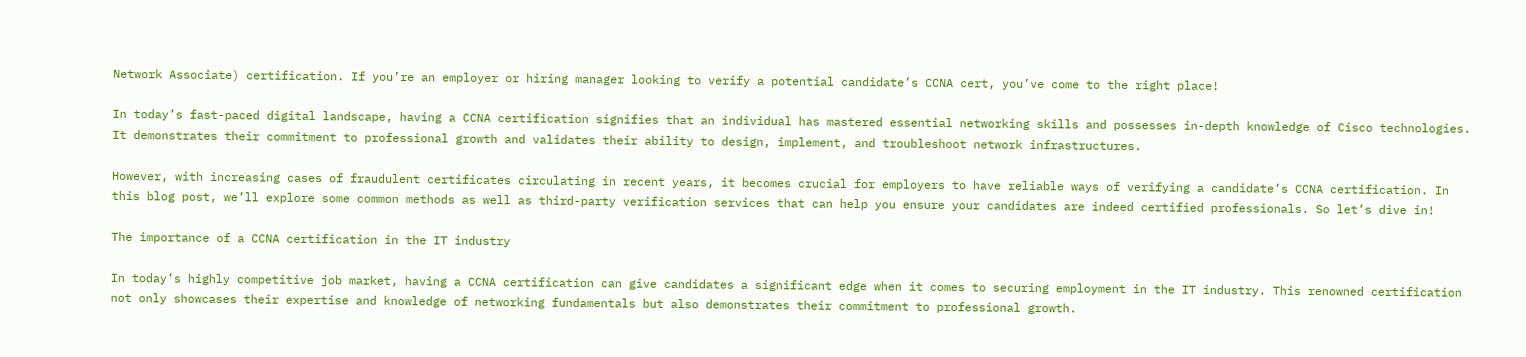Network Associate) certification. If you’re an employer or hiring manager looking to verify a potential candidate’s CCNA cert, you’ve come to the right place!

In today’s fast-paced digital landscape, having a CCNA certification signifies that an individual has mastered essential networking skills and possesses in-depth knowledge of Cisco technologies. It demonstrates their commitment to professional growth and validates their ability to design, implement, and troubleshoot network infrastructures.

However, with increasing cases of fraudulent certificates circulating in recent years, it becomes crucial for employers to have reliable ways of verifying a candidate’s CCNA certification. In this blog post, we’ll explore some common methods as well as third-party verification services that can help you ensure your candidates are indeed certified professionals. So let’s dive in!

The importance of a CCNA certification in the IT industry

In today’s highly competitive job market, having a CCNA certification can give candidates a significant edge when it comes to securing employment in the IT industry. This renowned certification not only showcases their expertise and knowledge of networking fundamentals but also demonstrates their commitment to professional growth.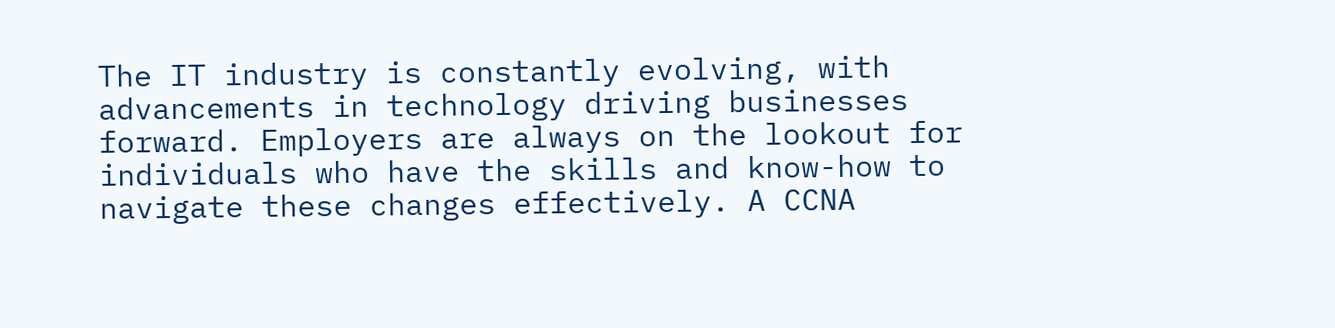The IT industry is constantly evolving, with advancements in technology driving businesses forward. Employers are always on the lookout for individuals who have the skills and know-how to navigate these changes effectively. A CCNA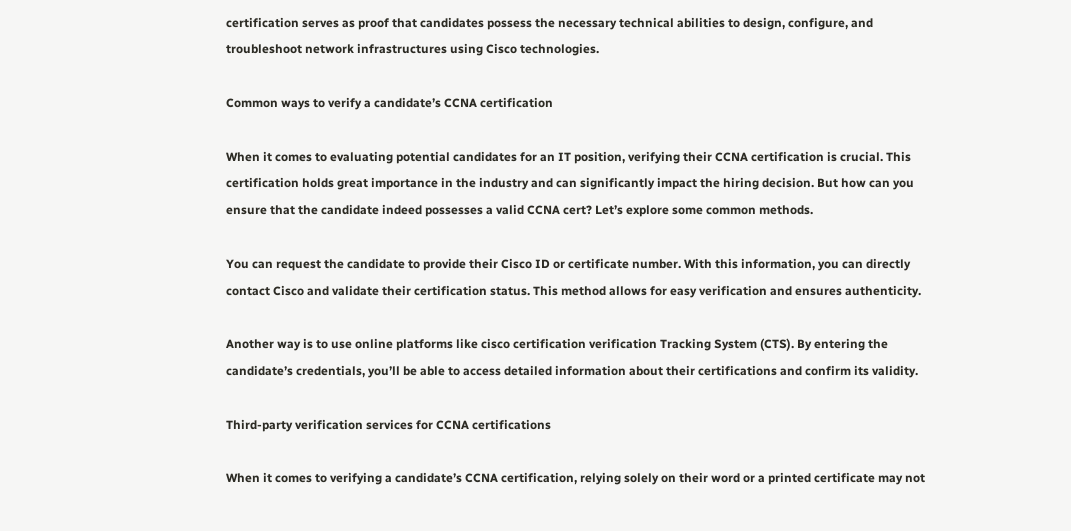certification serves as proof that candidates possess the necessary technical abilities to design, configure, and troubleshoot network infrastructures using Cisco technologies.

Common ways to verify a candidate’s CCNA certification

When it comes to evaluating potential candidates for an IT position, verifying their CCNA certification is crucial. This certification holds great importance in the industry and can significantly impact the hiring decision. But how can you ensure that the candidate indeed possesses a valid CCNA cert? Let’s explore some common methods.

You can request the candidate to provide their Cisco ID or certificate number. With this information, you can directly contact Cisco and validate their certification status. This method allows for easy verification and ensures authenticity.

Another way is to use online platforms like cisco certification verification Tracking System (CTS). By entering the candidate’s credentials, you’ll be able to access detailed information about their certifications and confirm its validity.

Third-party verification services for CCNA certifications

When it comes to verifying a candidate’s CCNA certification, relying solely on their word or a printed certificate may not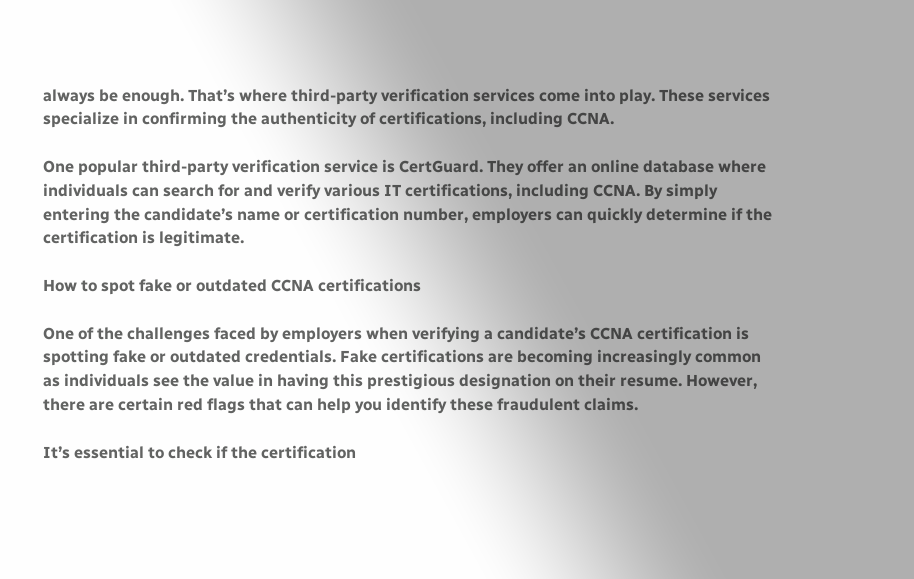always be enough. That’s where third-party verification services come into play. These services specialize in confirming the authenticity of certifications, including CCNA.

One popular third-party verification service is CertGuard. They offer an online database where individuals can search for and verify various IT certifications, including CCNA. By simply entering the candidate’s name or certification number, employers can quickly determine if the certification is legitimate.

How to spot fake or outdated CCNA certifications

One of the challenges faced by employers when verifying a candidate’s CCNA certification is spotting fake or outdated credentials. Fake certifications are becoming increasingly common as individuals see the value in having this prestigious designation on their resume. However, there are certain red flags that can help you identify these fraudulent claims.

It’s essential to check if the certification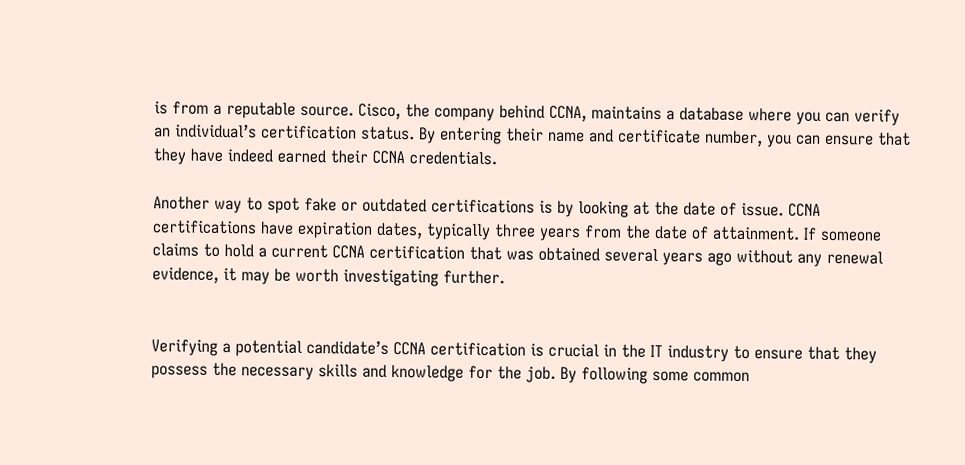is from a reputable source. Cisco, the company behind CCNA, maintains a database where you can verify an individual’s certification status. By entering their name and certificate number, you can ensure that they have indeed earned their CCNA credentials.

Another way to spot fake or outdated certifications is by looking at the date of issue. CCNA certifications have expiration dates, typically three years from the date of attainment. If someone claims to hold a current CCNA certification that was obtained several years ago without any renewal evidence, it may be worth investigating further.


Verifying a potential candidate’s CCNA certification is crucial in the IT industry to ensure that they possess the necessary skills and knowledge for the job. By following some common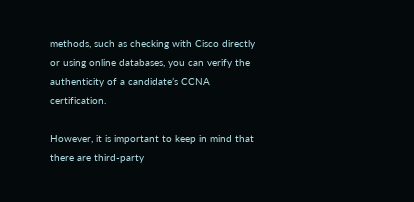methods, such as checking with Cisco directly or using online databases, you can verify the authenticity of a candidate’s CCNA certification.

However, it is important to keep in mind that there are third-party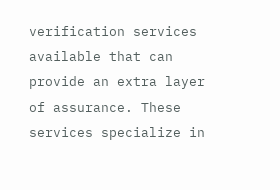verification services available that can provide an extra layer of assurance. These services specialize in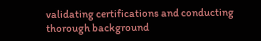validating certifications and conducting thorough background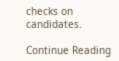checks on candidates.

Continue Reading